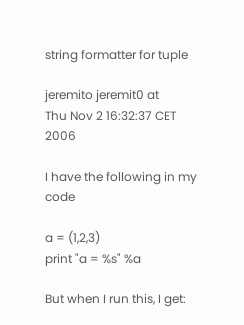string formatter for tuple

jeremito jeremit0 at
Thu Nov 2 16:32:37 CET 2006

I have the following in my code

a = (1,2,3)
print "a = %s" %a

But when I run this, I get: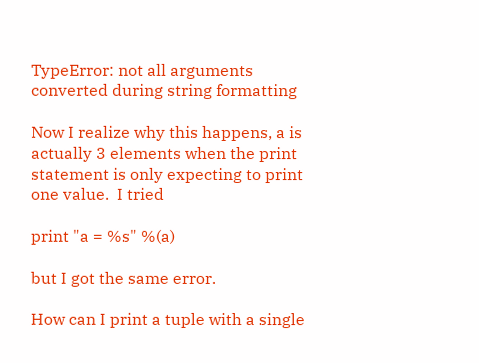TypeError: not all arguments converted during string formatting

Now I realize why this happens, a is actually 3 elements when the print
statement is only expecting to print one value.  I tried

print "a = %s" %(a)

but I got the same error.

How can I print a tuple with a single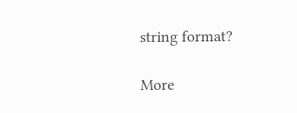string format?

More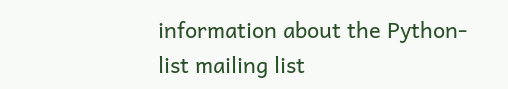information about the Python-list mailing list